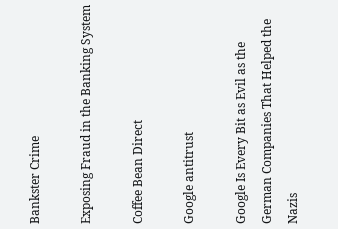Bankster Crime

Exposing Fraud in the Banking System

Coffee Bean Direct

Google antitrust

Google Is Every Bit as Evil as the German Companies That Helped the Nazis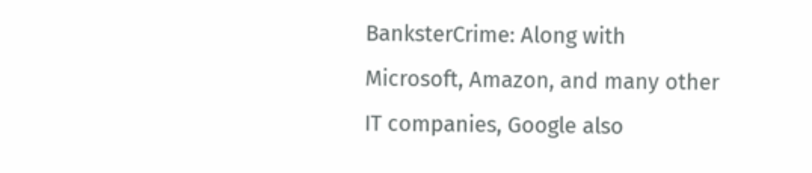BanksterCrime: Along with Microsoft, Amazon, and many other IT companies, Google also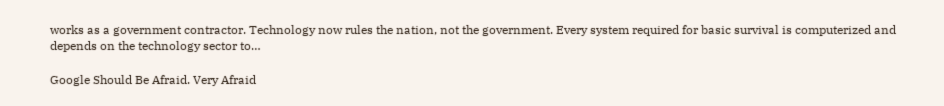works as a government contractor. Technology now rules the nation, not the government. Every system required for basic survival is computerized and depends on the technology sector to…

Google Should Be Afraid. Very Afraid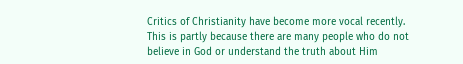Critics of Christianity have become more vocal recently. This is partly because there are many people who do not believe in God or understand the truth about Him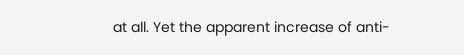at all. Yet the apparent increase of anti-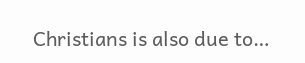Christians is also due to…